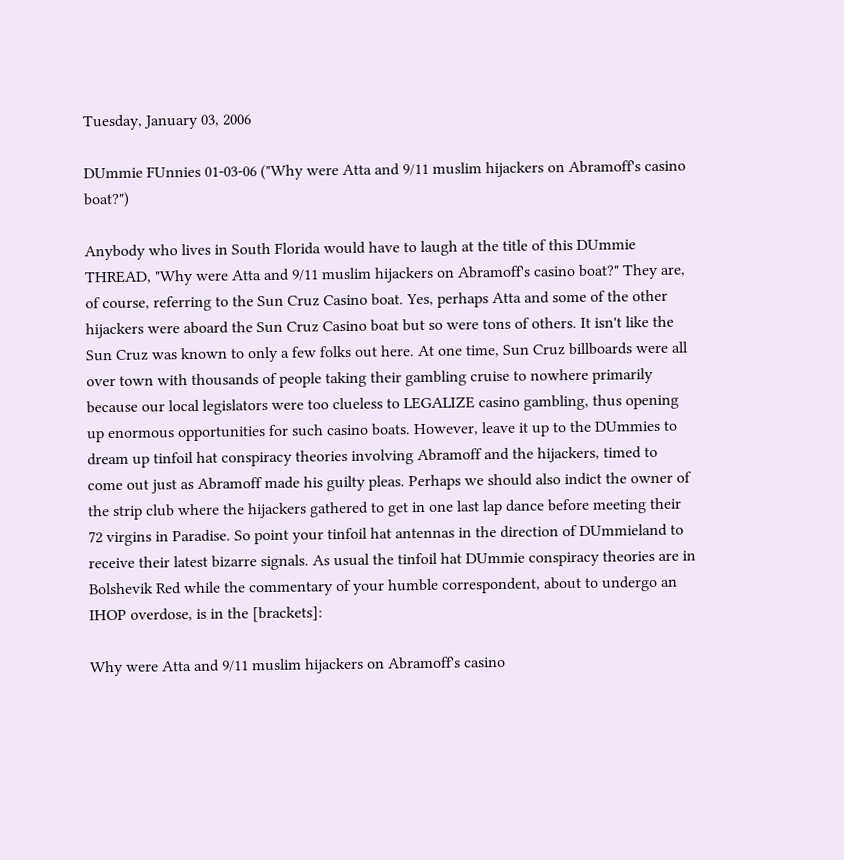Tuesday, January 03, 2006

DUmmie FUnnies 01-03-06 ("Why were Atta and 9/11 muslim hijackers on Abramoff's casino boat?")

Anybody who lives in South Florida would have to laugh at the title of this DUmmie THREAD, "Why were Atta and 9/11 muslim hijackers on Abramoff's casino boat?" They are, of course, referring to the Sun Cruz Casino boat. Yes, perhaps Atta and some of the other hijackers were aboard the Sun Cruz Casino boat but so were tons of others. It isn't like the Sun Cruz was known to only a few folks out here. At one time, Sun Cruz billboards were all over town with thousands of people taking their gambling cruise to nowhere primarily because our local legislators were too clueless to LEGALIZE casino gambling, thus opening up enormous opportunities for such casino boats. However, leave it up to the DUmmies to dream up tinfoil hat conspiracy theories involving Abramoff and the hijackers, timed to come out just as Abramoff made his guilty pleas. Perhaps we should also indict the owner of the strip club where the hijackers gathered to get in one last lap dance before meeting their 72 virgins in Paradise. So point your tinfoil hat antennas in the direction of DUmmieland to receive their latest bizarre signals. As usual the tinfoil hat DUmmie conspiracy theories are in Bolshevik Red while the commentary of your humble correspondent, about to undergo an IHOP overdose, is in the [brackets]:

Why were Atta and 9/11 muslim hijackers on Abramoff's casino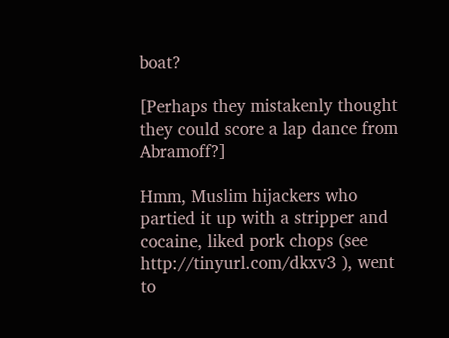boat?

[Perhaps they mistakenly thought they could score a lap dance from Abramoff?]

Hmm, Muslim hijackers who partied it up with a stripper and cocaine, liked pork chops (see http://tinyurl.com/dkxv3 ), went to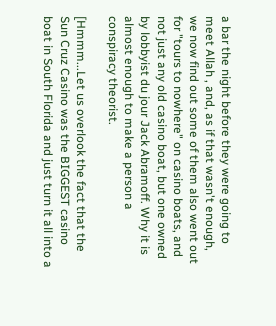a bar the night before they were going to meet Allah , and, as if that wasn't enough, we now find out some of them also went out for "tours to nowhere" on casino boats, and not just any old casino boat, but one owned by lobbyist du jour Jack Abramoff. Why it is almost enough to make a person a conspiracy theorist.

[Hmmm...Let us overlook the fact that the Sun Cruz Casino was the BIGGEST casino boat in South Florida and just turn it all into a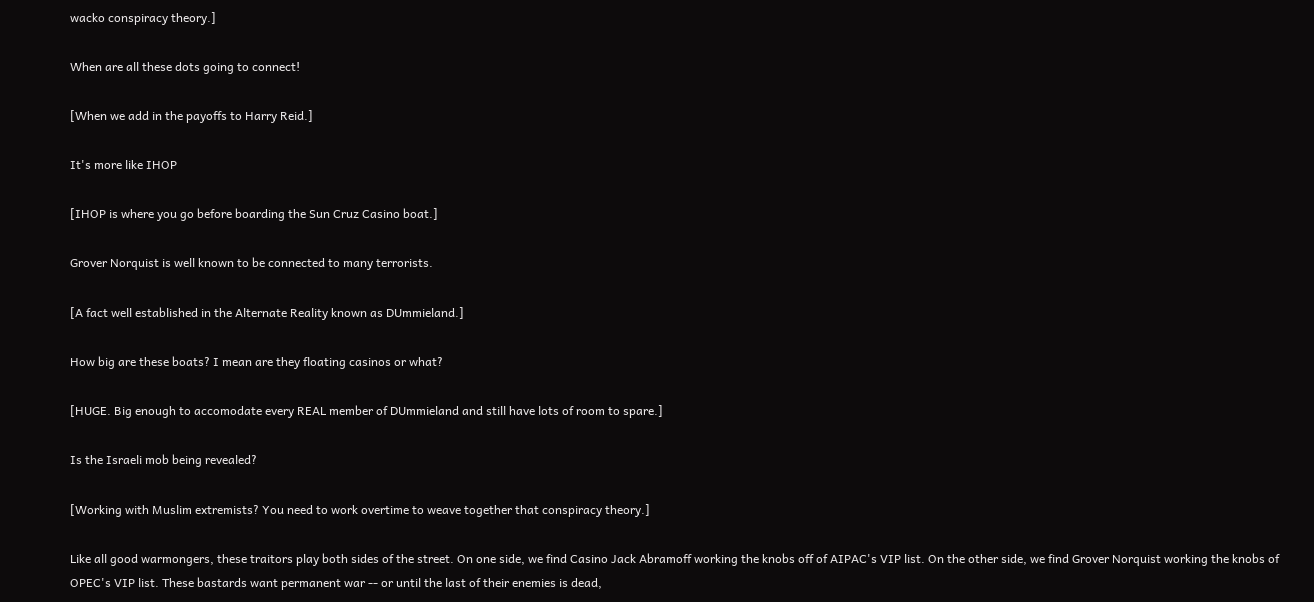wacko conspiracy theory.]

When are all these dots going to connect!

[When we add in the payoffs to Harry Reid.]

It's more like IHOP

[IHOP is where you go before boarding the Sun Cruz Casino boat.]

Grover Norquist is well known to be connected to many terrorists.

[A fact well established in the Alternate Reality known as DUmmieland.]

How big are these boats? I mean are they floating casinos or what?

[HUGE. Big enough to accomodate every REAL member of DUmmieland and still have lots of room to spare.]

Is the Israeli mob being revealed?

[Working with Muslim extremists? You need to work overtime to weave together that conspiracy theory.]

Like all good warmongers, these traitors play both sides of the street. On one side, we find Casino Jack Abramoff working the knobs off of AIPAC's VIP list. On the other side, we find Grover Norquist working the knobs of OPEC's VIP list. These bastards want permanent war -- or until the last of their enemies is dead,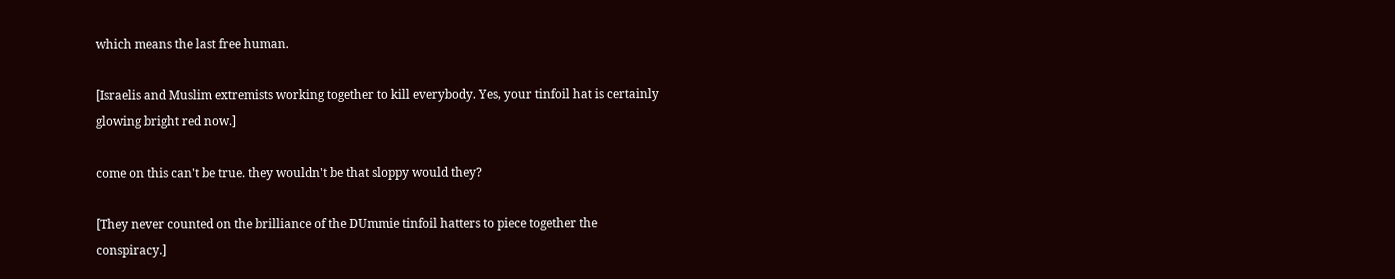which means the last free human.

[Israelis and Muslim extremists working together to kill everybody. Yes, your tinfoil hat is certainly glowing bright red now.]

come on this can't be true. they wouldn't be that sloppy would they?

[They never counted on the brilliance of the DUmmie tinfoil hatters to piece together the conspiracy.]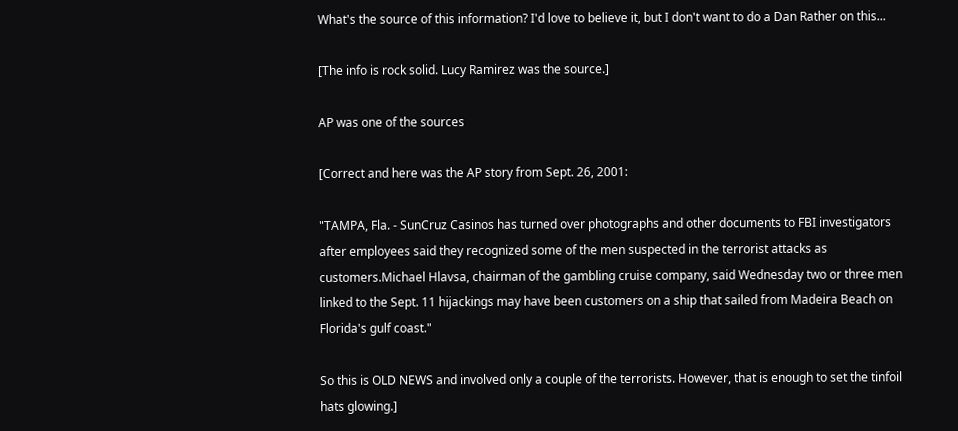What's the source of this information? I'd love to believe it, but I don't want to do a Dan Rather on this...

[The info is rock solid. Lucy Ramirez was the source.]

AP was one of the sources

[Correct and here was the AP story from Sept. 26, 2001:

"TAMPA, Fla. - SunCruz Casinos has turned over photographs and other documents to FBI investigators after employees said they recognized some of the men suspected in the terrorist attacks as customers.Michael Hlavsa, chairman of the gambling cruise company, said Wednesday two or three men linked to the Sept. 11 hijackings may have been customers on a ship that sailed from Madeira Beach on Florida's gulf coast."

So this is OLD NEWS and involved only a couple of the terrorists. However, that is enough to set the tinfoil hats glowing.]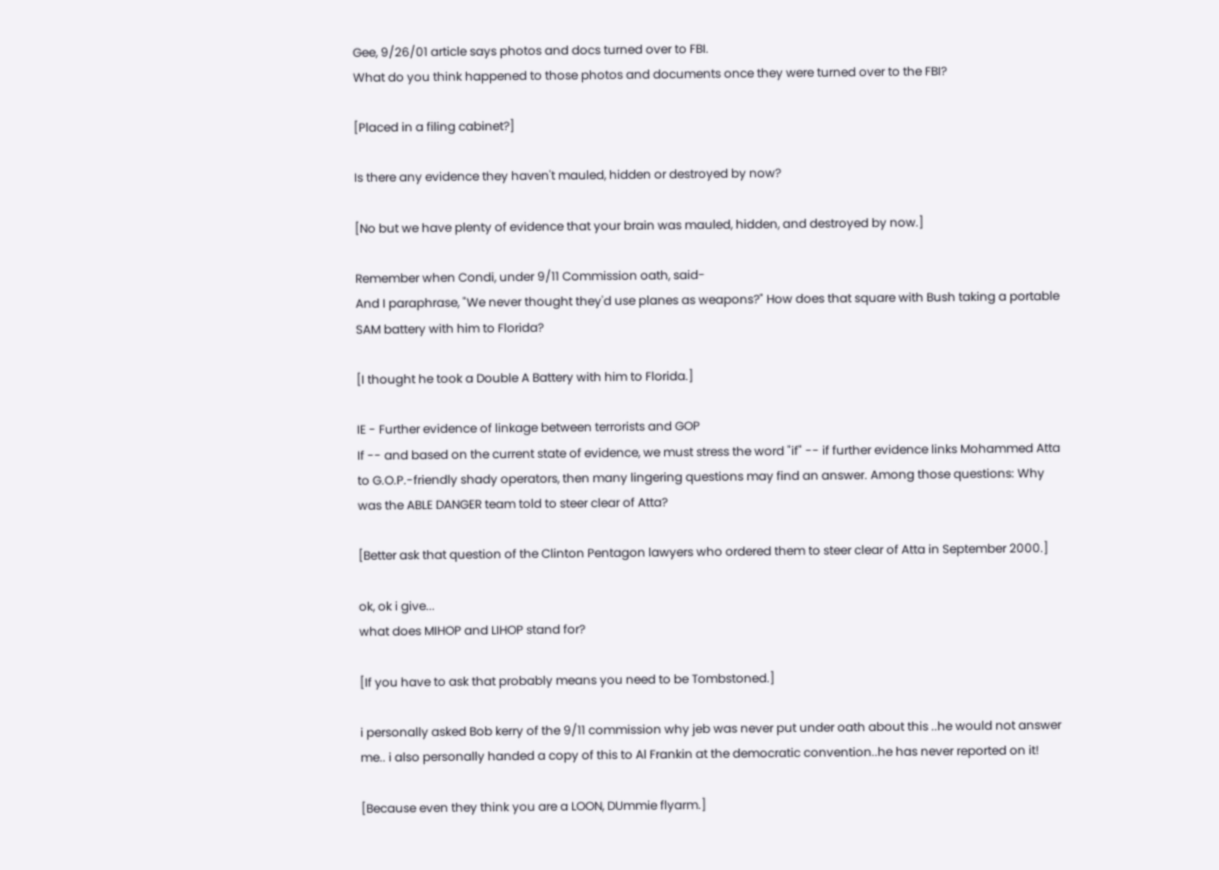Gee, 9/26/01 article says photos and docs turned over to FBI.
What do you think happened to those photos and documents once they were turned over to the FBI?

[Placed in a filing cabinet?]

Is there any evidence they haven't mauled, hidden or destroyed by now?

[No but we have plenty of evidence that your brain was mauled, hidden, and destroyed by now.]

Remember when Condi, under 9/11 Commission oath, said-
And I paraphrase, "We never thought they'd use planes as weapons?" How does that square with Bush taking a portable SAM battery with him to Florida?

[I thought he took a Double A Battery with him to Florida.]

IE - Further evidence of linkage between terrorists and GOP
If -- and based on the current state of evidence, we must stress the word "if" -- if further evidence links Mohammed Atta to G.O.P.-friendly shady operators, then many lingering questions may find an answer. Among those questions: Why was the ABLE DANGER team told to steer clear of Atta?

[Better ask that question of the Clinton Pentagon lawyers who ordered them to steer clear of Atta in September 2000.]

ok, ok i give...
what does MIHOP and LIHOP stand for?

[If you have to ask that probably means you need to be Tombstoned.]

i personally asked Bob kerry of the 9/11 commission why jeb was never put under oath about this ..he would not answer me.. i also personally handed a copy of this to Al Frankin at the democratic convention..he has never reported on it!

[Because even they think you are a LOON, DUmmie flyarm.]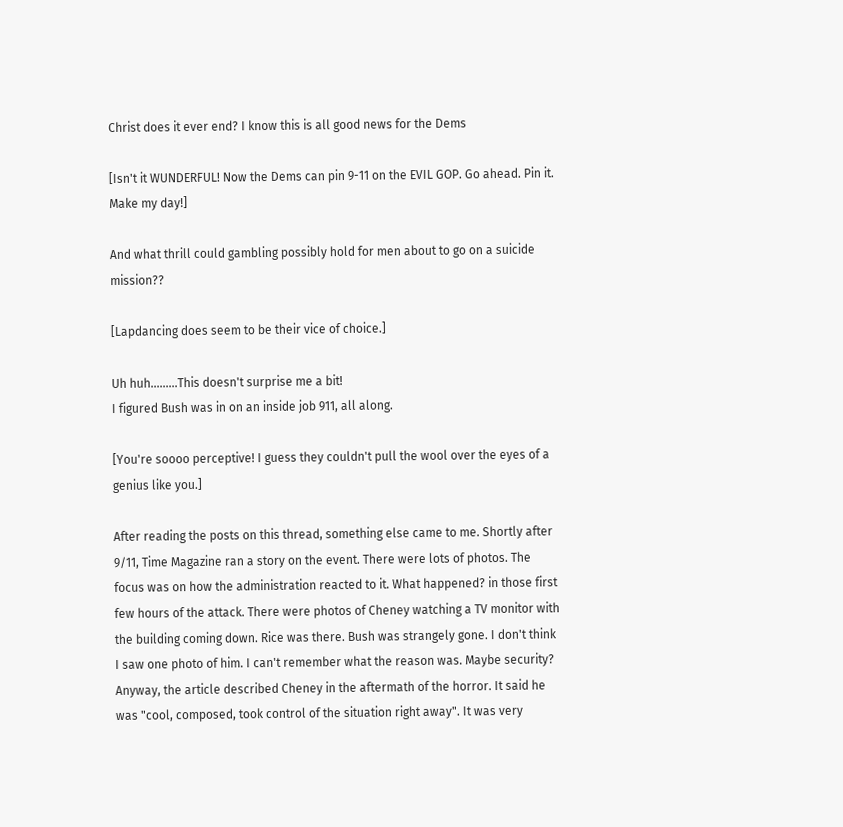Christ does it ever end? I know this is all good news for the Dems

[Isn't it WUNDERFUL! Now the Dems can pin 9-11 on the EVIL GOP. Go ahead. Pin it. Make my day!]

And what thrill could gambling possibly hold for men about to go on a suicide mission??

[Lapdancing does seem to be their vice of choice.]

Uh huh.........This doesn't surprise me a bit!
I figured Bush was in on an inside job 911, all along.

[You're soooo perceptive! I guess they couldn't pull the wool over the eyes of a genius like you.]

After reading the posts on this thread, something else came to me. Shortly after 9/11, Time Magazine ran a story on the event. There were lots of photos. The focus was on how the administration reacted to it. What happened? in those first few hours of the attack. There were photos of Cheney watching a TV monitor with the building coming down. Rice was there. Bush was strangely gone. I don't think I saw one photo of him. I can't remember what the reason was. Maybe security? Anyway, the article described Cheney in the aftermath of the horror. It said he was "cool, composed, took control of the situation right away". It was very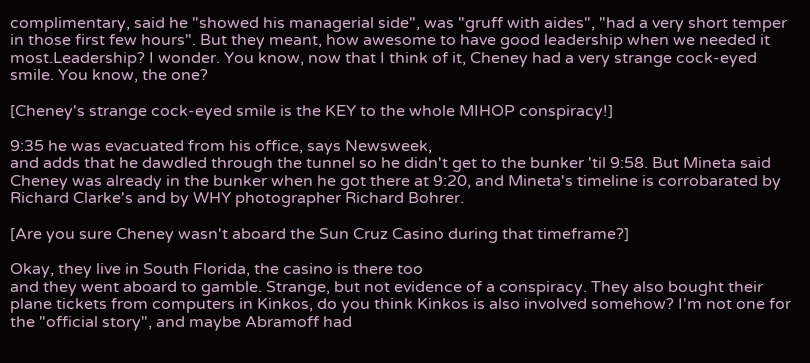complimentary, said he "showed his managerial side", was "gruff with aides", "had a very short temper in those first few hours". But they meant, how awesome to have good leadership when we needed it most.Leadership? I wonder. You know, now that I think of it, Cheney had a very strange cock-eyed smile. You know, the one?

[Cheney's strange cock-eyed smile is the KEY to the whole MIHOP conspiracy!]

9:35 he was evacuated from his office, says Newsweek,
and adds that he dawdled through the tunnel so he didn't get to the bunker 'til 9:58. But Mineta said Cheney was already in the bunker when he got there at 9:20, and Mineta's timeline is corrobarated by Richard Clarke's and by WHY photographer Richard Bohrer.

[Are you sure Cheney wasn't aboard the Sun Cruz Casino during that timeframe?]

Okay, they live in South Florida, the casino is there too
and they went aboard to gamble. Strange, but not evidence of a conspiracy. They also bought their plane tickets from computers in Kinkos, do you think Kinkos is also involved somehow? I'm not one for the "official story", and maybe Abramoff had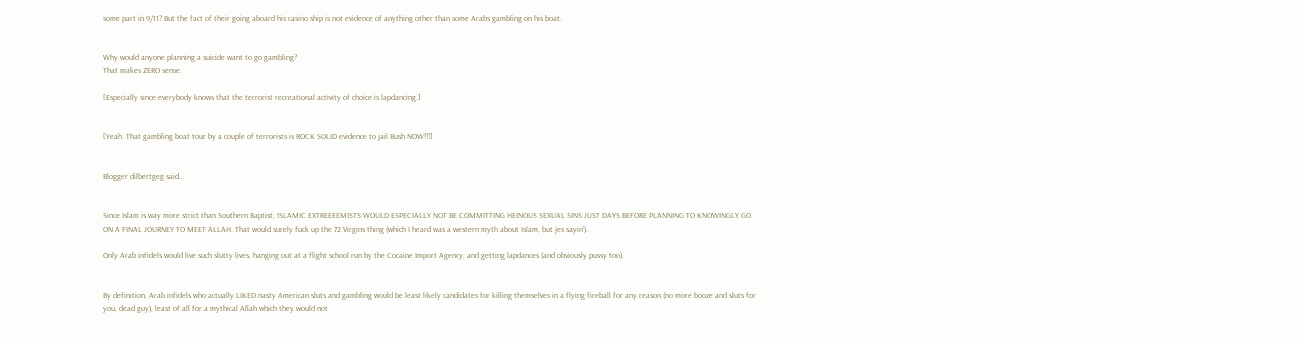some part in 9/11? But the fact of their going aboard his casino ship is not evidence of anything other than some Arabs gambling on his boat.


Why would anyone planning a suicide want to go gambling?
That makes ZERO sense.

[Especially since everybody knows that the terrorist recreational activity of choice is lapdancing.]


[Yeah. That gambling boat tour by a couple of terrorists is ROCK SOLID evidence to jail Bush NOW!!!]


Blogger dilbertgeg said...


Since Islam is way more strict than Southern Baptist, ISLAMIC EXTREEEEMISTS WOULD ESPECIALLY NOT BE COMMITTING HEINOUS SEXUAL SINS JUST DAYS BEFORE PLANNING TO KNOWINGLY GO ON A FINAL JOURNEY TO MEET ALLAH. That would surely fuck up the 72 Virgins thing (which I heard was a western myth about Islam, but jes sayin').

Only Arab infidels would live such slutty lives, hanging out at a flight school run by the Cocaine Import Agency, and getting lapdances (and obviously pussy too).


By definition, Arab infidels who actually LIKED nasty American sluts and gambling would be least likely candidates for killing themselves in a flying fireball for any reason (no more booze and sluts for you, dead guy), least of all for a mythical Allah which they would not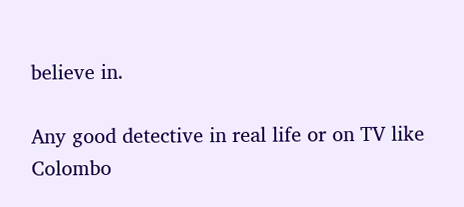believe in.

Any good detective in real life or on TV like Colombo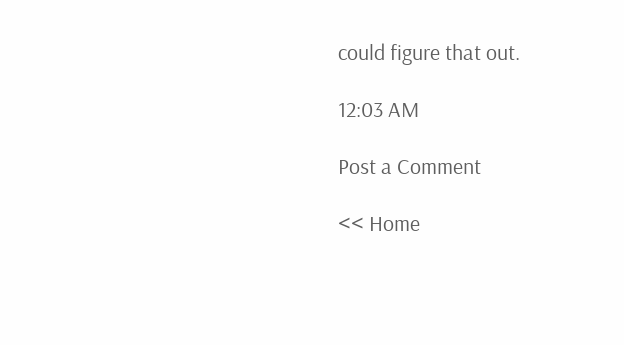could figure that out.

12:03 AM

Post a Comment

<< Home